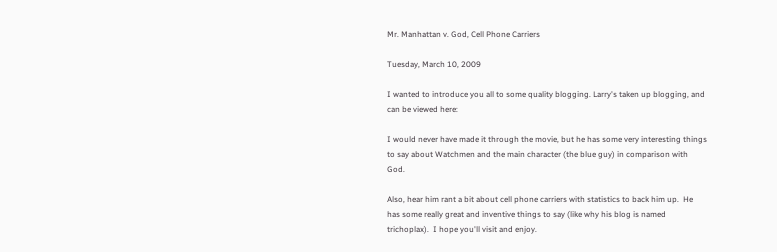Mr. Manhattan v. God, Cell Phone Carriers

Tuesday, March 10, 2009

I wanted to introduce you all to some quality blogging. Larry's taken up blogging, and can be viewed here:

I would never have made it through the movie, but he has some very interesting things to say about Watchmen and the main character (the blue guy) in comparison with God.

Also, hear him rant a bit about cell phone carriers with statistics to back him up.  He has some really great and inventive things to say (like why his blog is named trichoplax).  I hope you'll visit and enjoy.